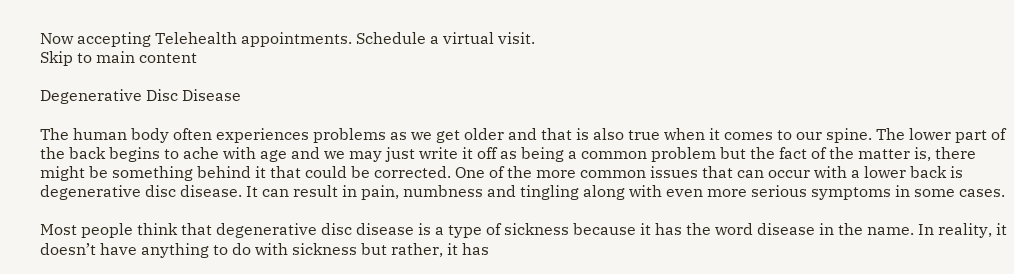Now accepting Telehealth appointments. Schedule a virtual visit.
Skip to main content

Degenerative Disc Disease

The human body often experiences problems as we get older and that is also true when it comes to our spine. The lower part of the back begins to ache with age and we may just write it off as being a common problem but the fact of the matter is, there might be something behind it that could be corrected. One of the more common issues that can occur with a lower back is degenerative disc disease. It can result in pain, numbness and tingling along with even more serious symptoms in some cases.

Most people think that degenerative disc disease is a type of sickness because it has the word disease in the name. In reality, it doesn’t have anything to do with sickness but rather, it has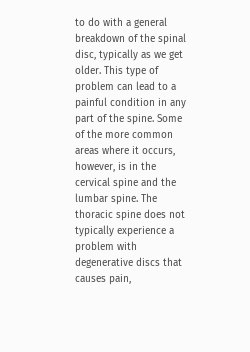to do with a general breakdown of the spinal disc, typically as we get older. This type of problem can lead to a painful condition in any part of the spine. Some of the more common areas where it occurs, however, is in the cervical spine and the lumbar spine. The thoracic spine does not typically experience a problem with degenerative discs that causes pain,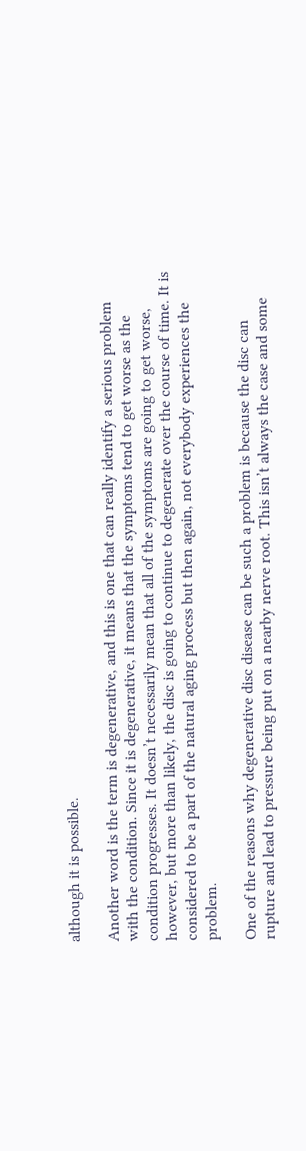although it is possible.

Another word is the term is degenerative, and this is one that can really identify a serious problem with the condition. Since it is degenerative, it means that the symptoms tend to get worse as the condition progresses. It doesn’t necessarily mean that all of the symptoms are going to get worse, however, but more than likely, the disc is going to continue to degenerate over the course of time. It is considered to be a part of the natural aging process but then again, not everybody experiences the problem.

One of the reasons why degenerative disc disease can be such a problem is because the disc can rupture and lead to pressure being put on a nearby nerve root. This isn’t always the case and some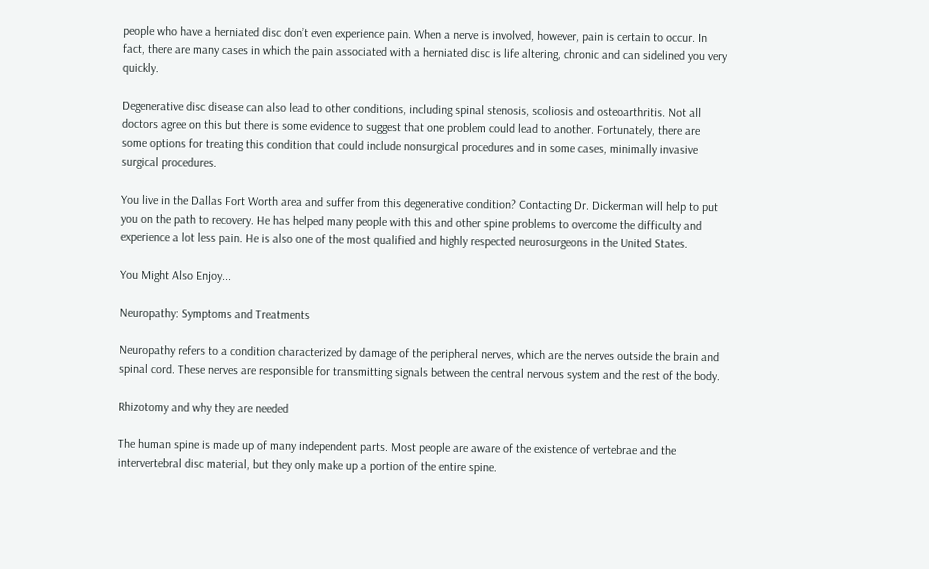people who have a herniated disc don’t even experience pain. When a nerve is involved, however, pain is certain to occur. In fact, there are many cases in which the pain associated with a herniated disc is life altering, chronic and can sidelined you very quickly.

Degenerative disc disease can also lead to other conditions, including spinal stenosis, scoliosis and osteoarthritis. Not all doctors agree on this but there is some evidence to suggest that one problem could lead to another. Fortunately, there are some options for treating this condition that could include nonsurgical procedures and in some cases, minimally invasive surgical procedures.

You live in the Dallas Fort Worth area and suffer from this degenerative condition? Contacting Dr. Dickerman will help to put you on the path to recovery. He has helped many people with this and other spine problems to overcome the difficulty and experience a lot less pain. He is also one of the most qualified and highly respected neurosurgeons in the United States.

You Might Also Enjoy...

Neuropathy: Symptoms and Treatments

Neuropathy refers to a condition characterized by damage of the peripheral nerves, which are the nerves outside the brain and spinal cord. These nerves are responsible for transmitting signals between the central nervous system and the rest of the body.

Rhizotomy and why they are needed

The human spine is made up of many independent parts. Most people are aware of the existence of vertebrae and the intervertebral disc material, but they only make up a portion of the entire spine.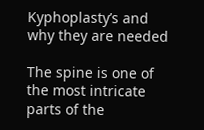Kyphoplasty’s and why they are needed

The spine is one of the most intricate parts of the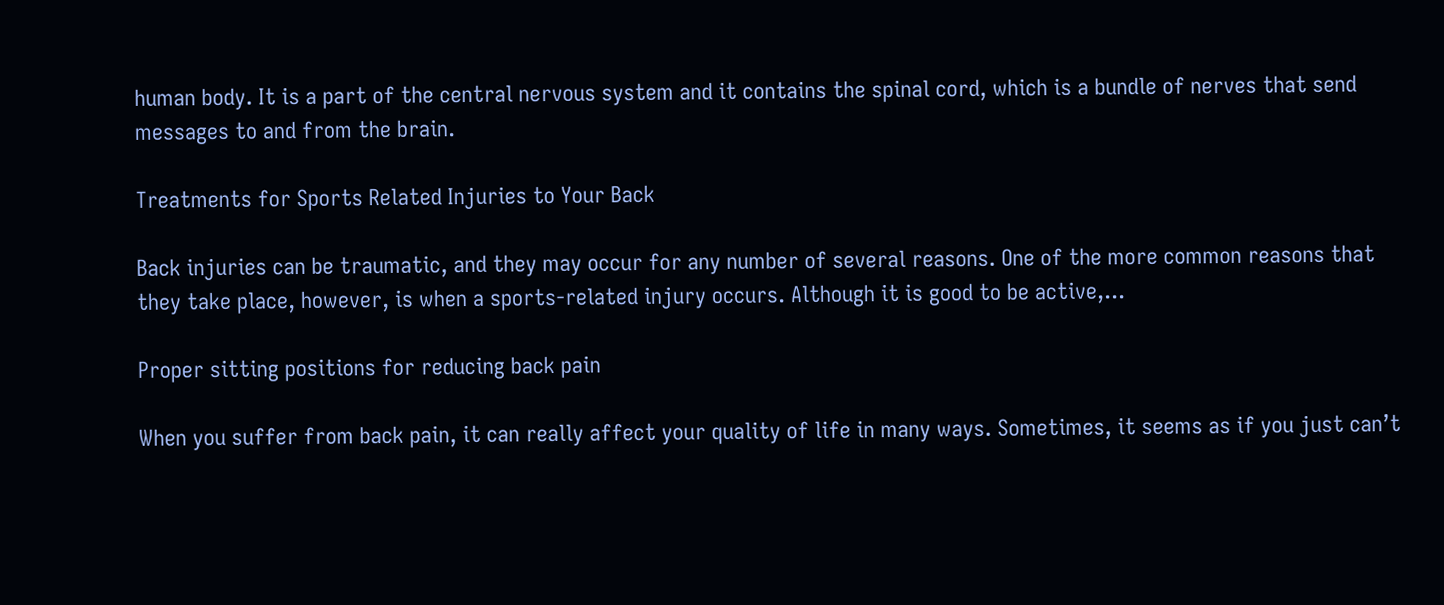human body. It is a part of the central nervous system and it contains the spinal cord, which is a bundle of nerves that send messages to and from the brain.

Treatments for Sports Related Injuries to Your Back

Back injuries can be traumatic, and they may occur for any number of several reasons. One of the more common reasons that they take place, however, is when a sports-related injury occurs. Although it is good to be active,...

Proper sitting positions for reducing back pain

When you suffer from back pain, it can really affect your quality of life in many ways. Sometimes, it seems as if you just can’t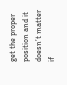get the proper position and it doesn’t matter if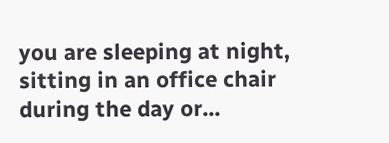you are sleeping at night, sitting in an office chair during the day or...